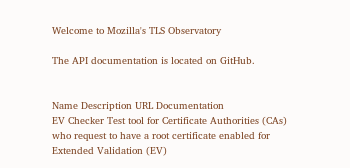Welcome to Mozilla's TLS Observatory

The API documentation is located on GitHub.


Name Description URL Documentation
EV Checker Test tool for Certificate Authorities (CAs) who request to have a root certificate enabled for Extended Validation (EV)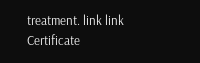treatment. link link
Certificate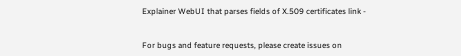Explainer WebUI that parses fields of X.509 certificates link -


For bugs and feature requests, please create issues on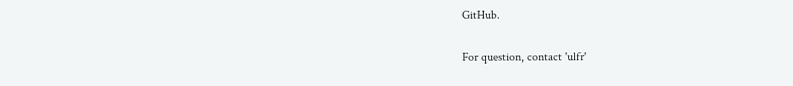GitHub.

For question, contact 'ulfr'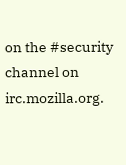on the #security channel on irc.mozilla.org.